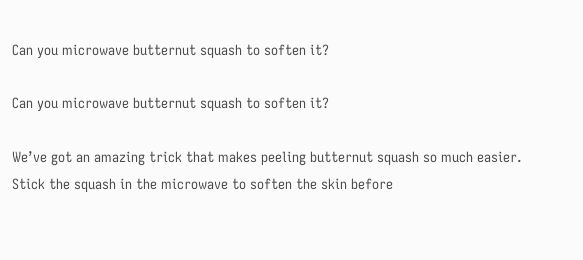Can you microwave butternut squash to soften it?

Can you microwave butternut squash to soften it?

We’ve got an amazing trick that makes peeling butternut squash so much easier. Stick the squash in the microwave to soften the skin before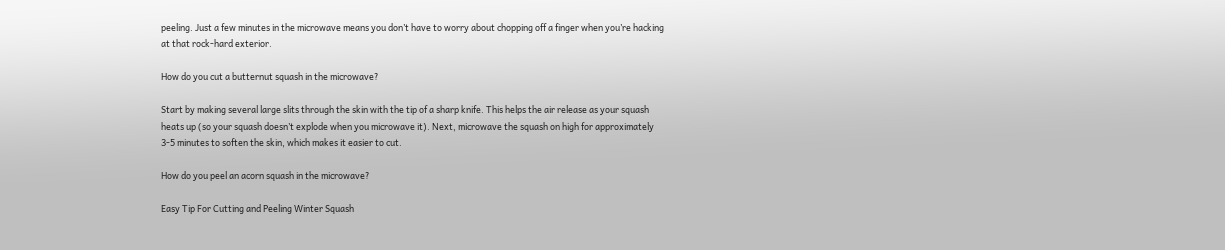peeling. Just a few minutes in the microwave means you don’t have to worry about chopping off a finger when you’re hacking at that rock-hard exterior.

How do you cut a butternut squash in the microwave?

Start by making several large slits through the skin with the tip of a sharp knife. This helps the air release as your squash heats up (so your squash doesn’t explode when you microwave it). Next, microwave the squash on high for approximately 3-5 minutes to soften the skin, which makes it easier to cut.

How do you peel an acorn squash in the microwave?

Easy Tip For Cutting and Peeling Winter Squash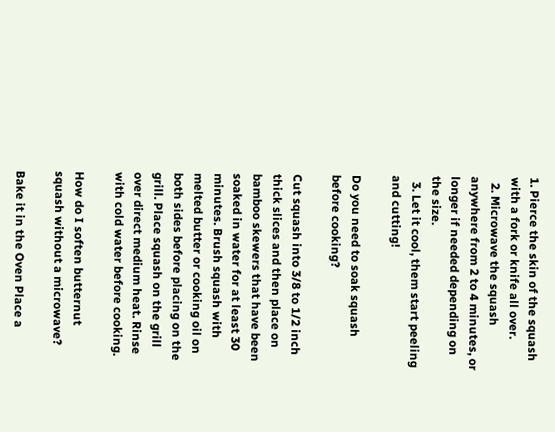1. Pierce the skin of the squash with a fork or knife all over.
  2. Microwave the squash anywhere from 2 to 4 minutes, or longer if needed depending on the size.
  3. Let it cool, them start peeling and cutting!

Do you need to soak squash before cooking?

Cut squash into 3/8 to 1/2 inch thick slices and then place on bamboo skewers that have been soaked in water for at least 30 minutes. Brush squash with melted butter or cooking oil on both sides before placing on the grill. Place squash on the grill over direct medium heat. Rinse with cold water before cooking.

How do I soften butternut squash without a microwave?

Bake it in the Oven Place a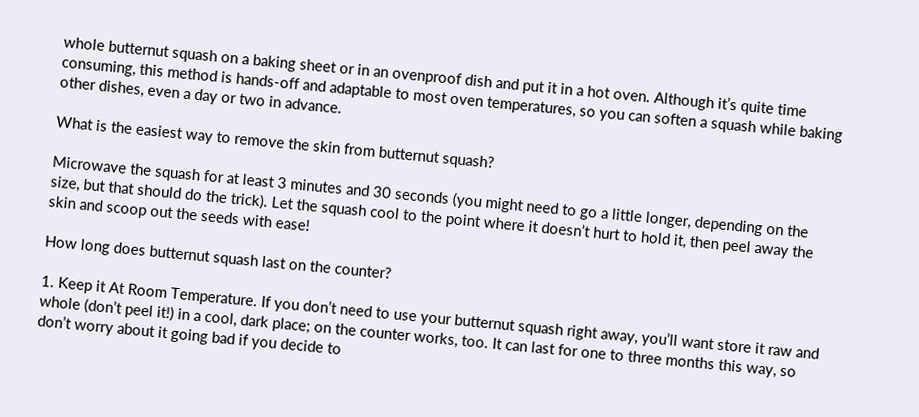whole butternut squash on a baking sheet or in an ovenproof dish and put it in a hot oven. Although it’s quite time consuming, this method is hands-off and adaptable to most oven temperatures, so you can soften a squash while baking other dishes, even a day or two in advance.

What is the easiest way to remove the skin from butternut squash?

Microwave the squash for at least 3 minutes and 30 seconds (you might need to go a little longer, depending on the size, but that should do the trick). Let the squash cool to the point where it doesn’t hurt to hold it, then peel away the skin and scoop out the seeds with ease!

How long does butternut squash last on the counter?

1. Keep it At Room Temperature. If you don’t need to use your butternut squash right away, you’ll want store it raw and whole (don’t peel it!) in a cool, dark place; on the counter works, too. It can last for one to three months this way, so don’t worry about it going bad if you decide to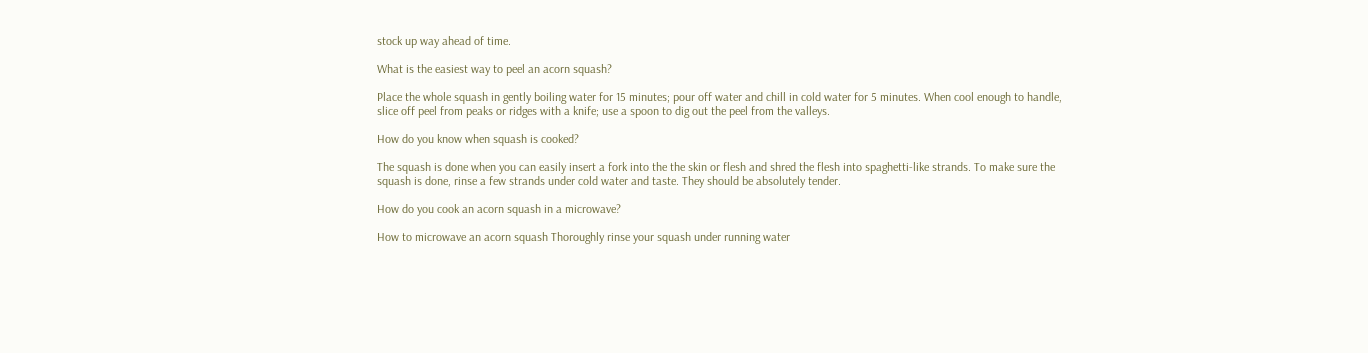stock up way ahead of time.

What is the easiest way to peel an acorn squash?

Place the whole squash in gently boiling water for 15 minutes; pour off water and chill in cold water for 5 minutes. When cool enough to handle, slice off peel from peaks or ridges with a knife; use a spoon to dig out the peel from the valleys.

How do you know when squash is cooked?

The squash is done when you can easily insert a fork into the the skin or flesh and shred the flesh into spaghetti-like strands. To make sure the squash is done, rinse a few strands under cold water and taste. They should be absolutely tender.

How do you cook an acorn squash in a microwave?

How to microwave an acorn squash Thoroughly rinse your squash under running water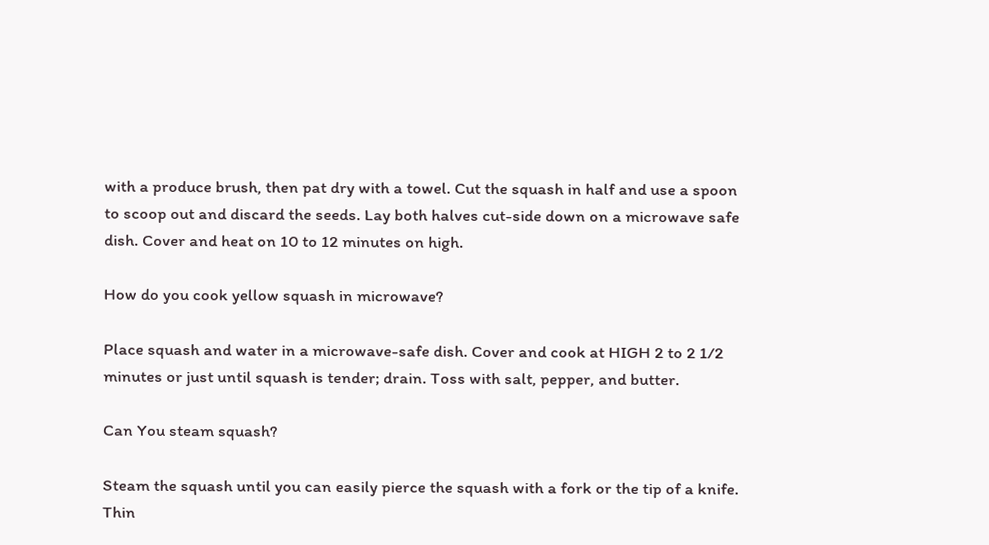with a produce brush, then pat dry with a towel. Cut the squash in half and use a spoon to scoop out and discard the seeds. Lay both halves cut-side down on a microwave safe dish. Cover and heat on 10 to 12 minutes on high.

How do you cook yellow squash in microwave?

Place squash and water in a microwave-safe dish. Cover and cook at HIGH 2 to 2 1/2 minutes or just until squash is tender; drain. Toss with salt, pepper, and butter.

Can You steam squash?

Steam the squash until you can easily pierce the squash with a fork or the tip of a knife. Thin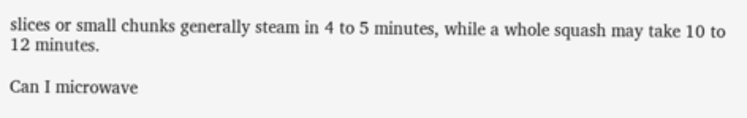slices or small chunks generally steam in 4 to 5 minutes, while a whole squash may take 10 to 12 minutes.

Can I microwave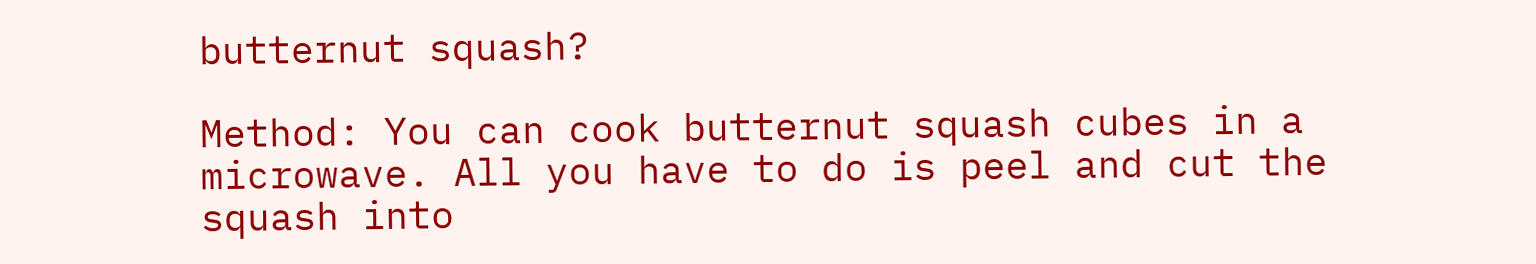butternut squash?

Method: You can cook butternut squash cubes in a microwave. All you have to do is peel and cut the squash into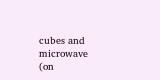cubes and microwave (on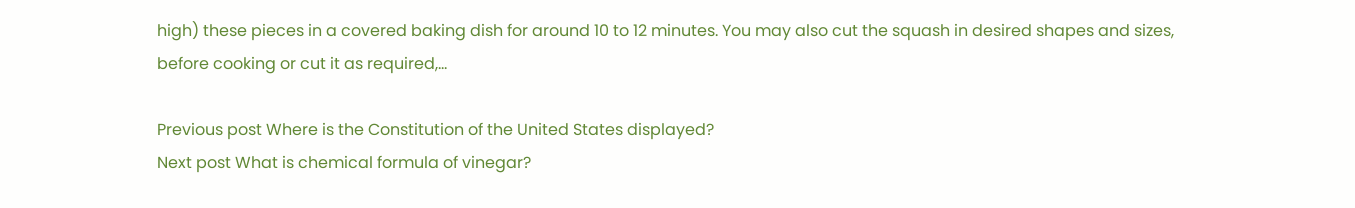high) these pieces in a covered baking dish for around 10 to 12 minutes. You may also cut the squash in desired shapes and sizes, before cooking or cut it as required,…

Previous post Where is the Constitution of the United States displayed?
Next post What is chemical formula of vinegar?